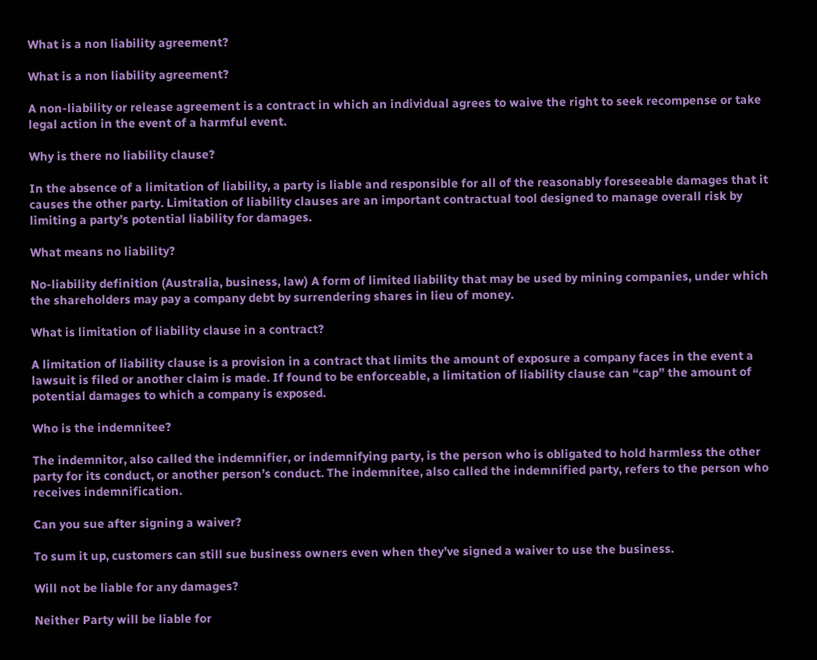What is a non liability agreement?

What is a non liability agreement?

A non-liability or release agreement is a contract in which an individual agrees to waive the right to seek recompense or take legal action in the event of a harmful event.

Why is there no liability clause?

In the absence of a limitation of liability, a party is liable and responsible for all of the reasonably foreseeable damages that it causes the other party. Limitation of liability clauses are an important contractual tool designed to manage overall risk by limiting a party’s potential liability for damages.

What means no liability?

No-liability definition (Australia, business, law) A form of limited liability that may be used by mining companies, under which the shareholders may pay a company debt by surrendering shares in lieu of money.

What is limitation of liability clause in a contract?

A limitation of liability clause is a provision in a contract that limits the amount of exposure a company faces in the event a lawsuit is filed or another claim is made. If found to be enforceable, a limitation of liability clause can “cap” the amount of potential damages to which a company is exposed.

Who is the indemnitee?

The indemnitor, also called the indemnifier, or indemnifying party, is the person who is obligated to hold harmless the other party for its conduct, or another person’s conduct. The indemnitee, also called the indemnified party, refers to the person who receives indemnification.

Can you sue after signing a waiver?

To sum it up, customers can still sue business owners even when they’ve signed a waiver to use the business.

Will not be liable for any damages?

Neither Party will be liable for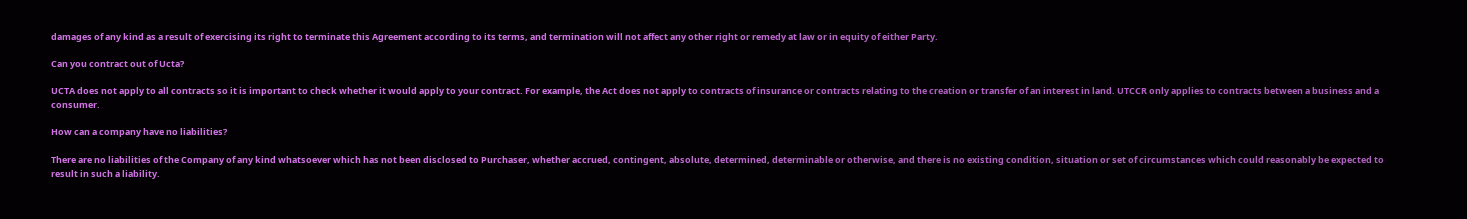damages of any kind as a result of exercising its right to terminate this Agreement according to its terms, and termination will not affect any other right or remedy at law or in equity of either Party.

Can you contract out of Ucta?

UCTA does not apply to all contracts so it is important to check whether it would apply to your contract. For example, the Act does not apply to contracts of insurance or contracts relating to the creation or transfer of an interest in land. UTCCR only applies to contracts between a business and a consumer.

How can a company have no liabilities?

There are no liabilities of the Company of any kind whatsoever which has not been disclosed to Purchaser, whether accrued, contingent, absolute, determined, determinable or otherwise, and there is no existing condition, situation or set of circumstances which could reasonably be expected to result in such a liability.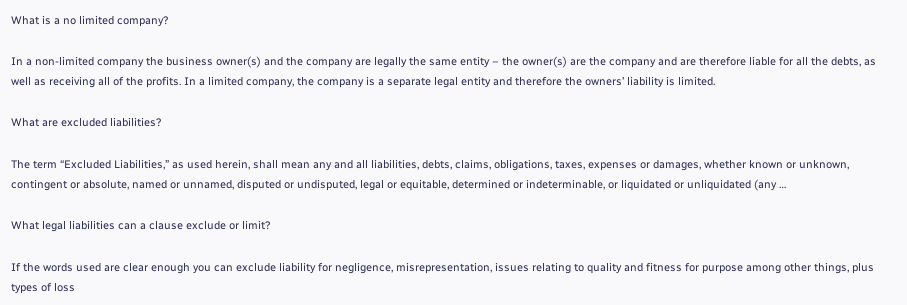What is a no limited company?

In a non-limited company the business owner(s) and the company are legally the same entity – the owner(s) are the company and are therefore liable for all the debts, as well as receiving all of the profits. In a limited company, the company is a separate legal entity and therefore the owners’ liability is limited.

What are excluded liabilities?

The term “Excluded Liabilities,” as used herein, shall mean any and all liabilities, debts, claims, obligations, taxes, expenses or damages, whether known or unknown, contingent or absolute, named or unnamed, disputed or undisputed, legal or equitable, determined or indeterminable, or liquidated or unliquidated (any …

What legal liabilities can a clause exclude or limit?

If the words used are clear enough you can exclude liability for negligence, misrepresentation, issues relating to quality and fitness for purpose among other things, plus types of loss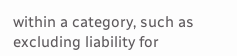within a category, such as excluding liability for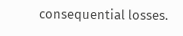consequential losses.